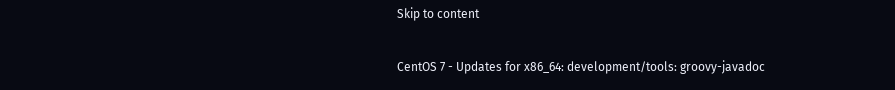Skip to content

CentOS 7 - Updates for x86_64: development/tools: groovy-javadoc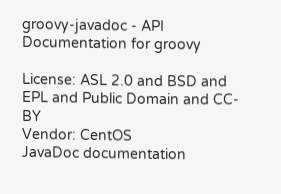groovy-javadoc - API Documentation for groovy

License: ASL 2.0 and BSD and EPL and Public Domain and CC-BY
Vendor: CentOS
JavaDoc documentation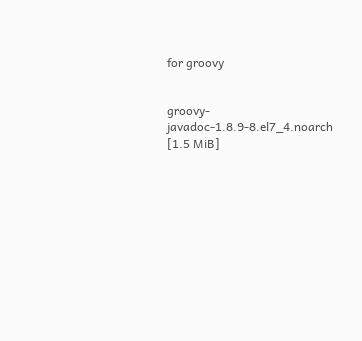for groovy


groovy-javadoc-1.8.9-8.el7_4.noarch [1.5 MiB]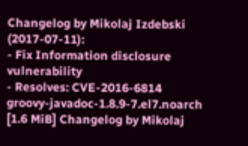Changelog by Mikolaj Izdebski (2017-07-11):
- Fix Information disclosure vulnerability
- Resolves: CVE-2016-6814
groovy-javadoc-1.8.9-7.el7.noarch [1.6 MiB] Changelog by Mikolaj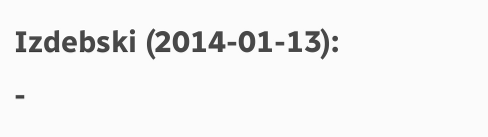Izdebski (2014-01-13):
-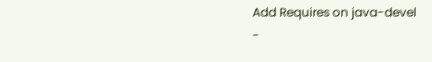Add Requires on java-devel
-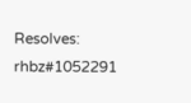Resolves: rhbz#1052291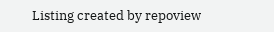Listing created by repoview